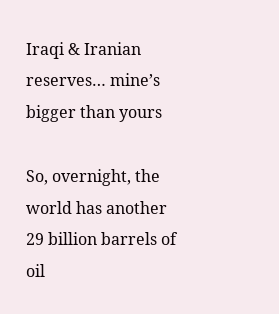Iraqi & Iranian reserves… mine’s bigger than yours

So, overnight, the world has another 29 billion barrels of oil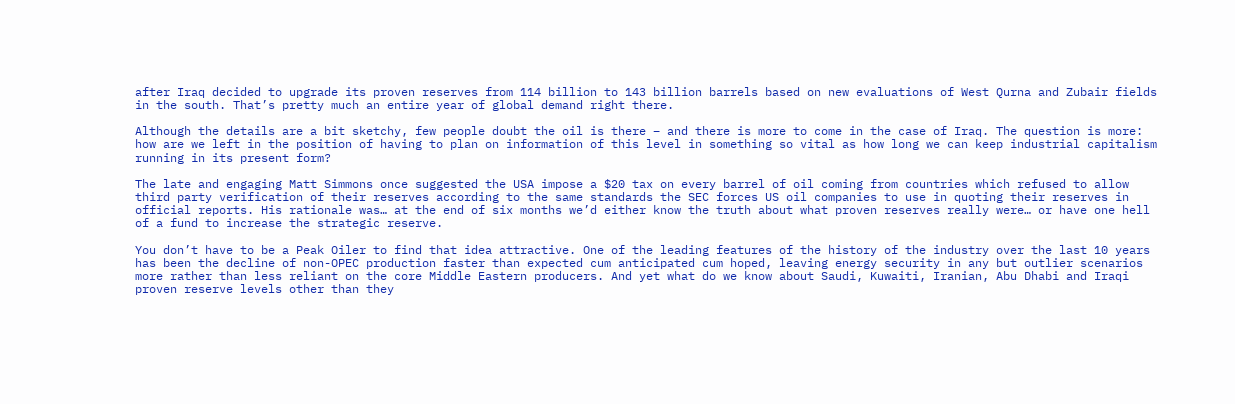after Iraq decided to upgrade its proven reserves from 114 billion to 143 billion barrels based on new evaluations of West Qurna and Zubair fields in the south. That’s pretty much an entire year of global demand right there.

Although the details are a bit sketchy, few people doubt the oil is there – and there is more to come in the case of Iraq. The question is more: how are we left in the position of having to plan on information of this level in something so vital as how long we can keep industrial capitalism running in its present form?

The late and engaging Matt Simmons once suggested the USA impose a $20 tax on every barrel of oil coming from countries which refused to allow third party verification of their reserves according to the same standards the SEC forces US oil companies to use in quoting their reserves in official reports. His rationale was… at the end of six months we’d either know the truth about what proven reserves really were… or have one hell of a fund to increase the strategic reserve.

You don’t have to be a Peak Oiler to find that idea attractive. One of the leading features of the history of the industry over the last 10 years has been the decline of non-OPEC production faster than expected cum anticipated cum hoped, leaving energy security in any but outlier scenarios more rather than less reliant on the core Middle Eastern producers. And yet what do we know about Saudi, Kuwaiti, Iranian, Abu Dhabi and Iraqi proven reserve levels other than they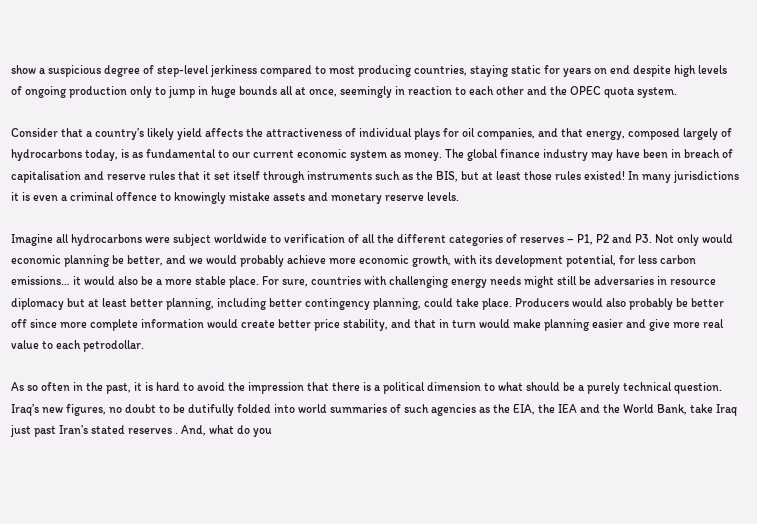show a suspicious degree of step-level jerkiness compared to most producing countries, staying static for years on end despite high levels of ongoing production only to jump in huge bounds all at once, seemingly in reaction to each other and the OPEC quota system.

Consider that a country’s likely yield affects the attractiveness of individual plays for oil companies, and that energy, composed largely of hydrocarbons today, is as fundamental to our current economic system as money. The global finance industry may have been in breach of capitalisation and reserve rules that it set itself through instruments such as the BIS, but at least those rules existed! In many jurisdictions it is even a criminal offence to knowingly mistake assets and monetary reserve levels.

Imagine all hydrocarbons were subject worldwide to verification of all the different categories of reserves – P1, P2 and P3. Not only would economic planning be better, and we would probably achieve more economic growth, with its development potential, for less carbon emissions… it would also be a more stable place. For sure, countries with challenging energy needs might still be adversaries in resource diplomacy but at least better planning, including better contingency planning, could take place. Producers would also probably be better off since more complete information would create better price stability, and that in turn would make planning easier and give more real value to each petrodollar.

As so often in the past, it is hard to avoid the impression that there is a political dimension to what should be a purely technical question. Iraq’s new figures, no doubt to be dutifully folded into world summaries of such agencies as the EIA, the IEA and the World Bank, take Iraq just past Iran’s stated reserves . And, what do you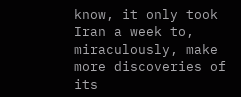know, it only took Iran a week to, miraculously, make more discoveries of its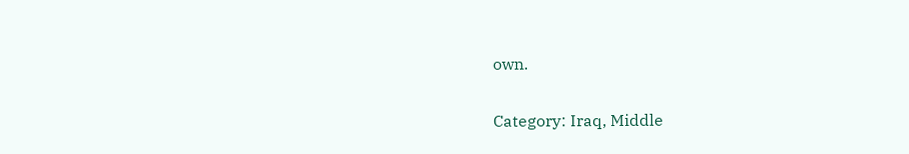own.

Category: Iraq, Middle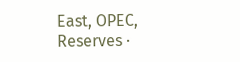East, OPEC, Reserves ·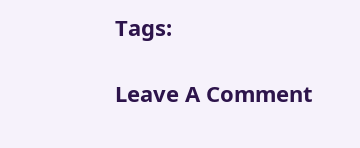Tags:

Leave A Comment